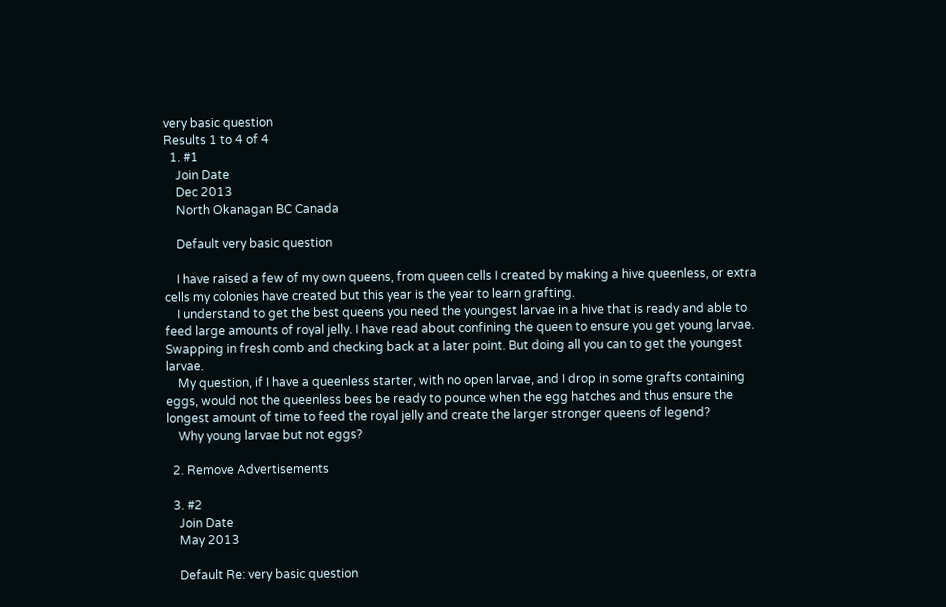very basic question
Results 1 to 4 of 4
  1. #1
    Join Date
    Dec 2013
    North Okanagan BC Canada

    Default very basic question

    I have raised a few of my own queens, from queen cells I created by making a hive queenless, or extra cells my colonies have created but this year is the year to learn grafting.
    I understand to get the best queens you need the youngest larvae in a hive that is ready and able to feed large amounts of royal jelly. I have read about confining the queen to ensure you get young larvae. Swapping in fresh comb and checking back at a later point. But doing all you can to get the youngest larvae.
    My question, if I have a queenless starter, with no open larvae, and I drop in some grafts containing eggs, would not the queenless bees be ready to pounce when the egg hatches and thus ensure the longest amount of time to feed the royal jelly and create the larger stronger queens of legend?
    Why young larvae but not eggs?

  2. Remove Advertisements

  3. #2
    Join Date
    May 2013

    Default Re: very basic question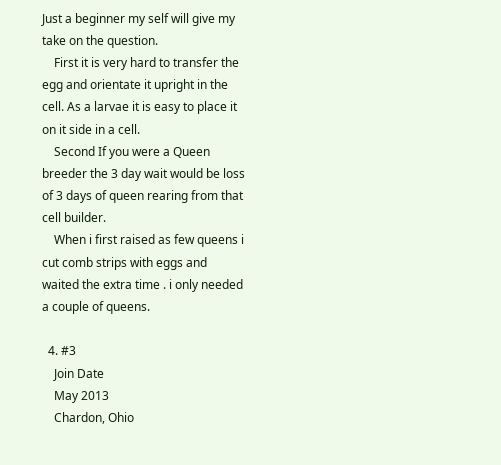Just a beginner my self will give my take on the question.
    First it is very hard to transfer the egg and orientate it upright in the cell. As a larvae it is easy to place it on it side in a cell.
    Second If you were a Queen breeder the 3 day wait would be loss of 3 days of queen rearing from that cell builder.
    When i first raised as few queens i cut comb strips with eggs and waited the extra time . i only needed a couple of queens.

  4. #3
    Join Date
    May 2013
    Chardon, Ohio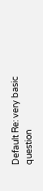Default Re: very basic question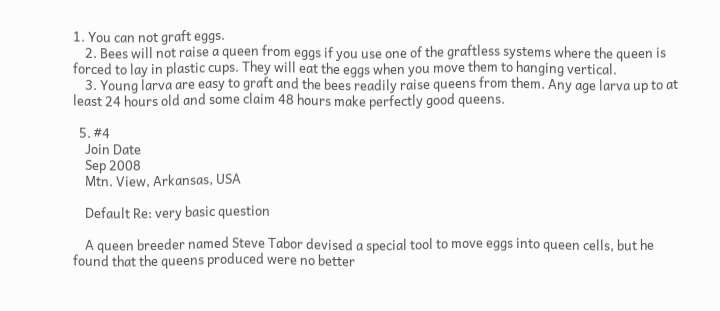1. You can not graft eggs.
    2. Bees will not raise a queen from eggs if you use one of the graftless systems where the queen is forced to lay in plastic cups. They will eat the eggs when you move them to hanging vertical.
    3. Young larva are easy to graft and the bees readily raise queens from them. Any age larva up to at least 24 hours old and some claim 48 hours make perfectly good queens.

  5. #4
    Join Date
    Sep 2008
    Mtn. View, Arkansas, USA

    Default Re: very basic question

    A queen breeder named Steve Tabor devised a special tool to move eggs into queen cells, but he found that the queens produced were no better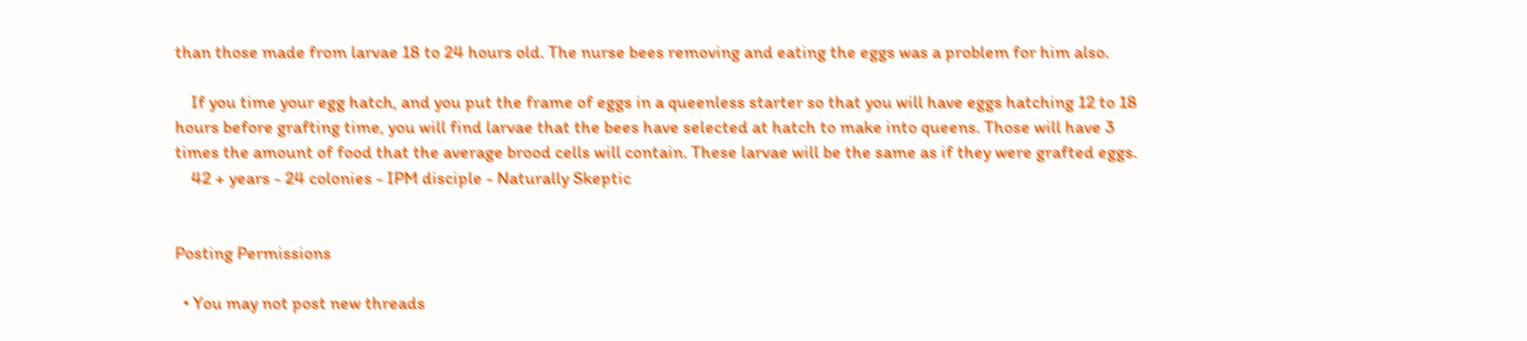than those made from larvae 18 to 24 hours old. The nurse bees removing and eating the eggs was a problem for him also.

    If you time your egg hatch, and you put the frame of eggs in a queenless starter so that you will have eggs hatching 12 to 18 hours before grafting time, you will find larvae that the bees have selected at hatch to make into queens. Those will have 3 times the amount of food that the average brood cells will contain. These larvae will be the same as if they were grafted eggs.
    42 + years - 24 colonies - IPM disciple - Naturally Skeptic


Posting Permissions

  • You may not post new threads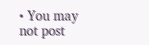• You may not post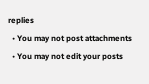replies
  • You may not post attachments
  • You may not edit your posts